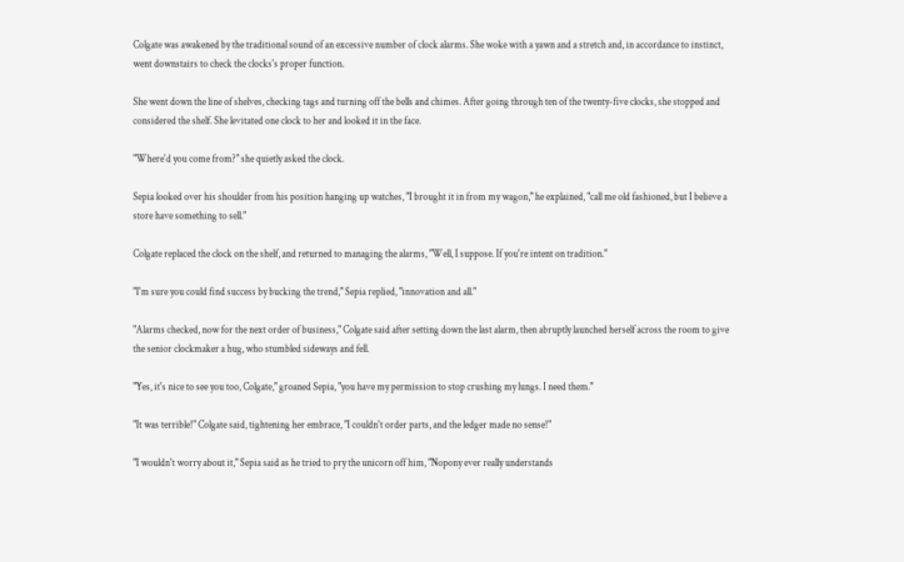Colgate was awakened by the traditional sound of an excessive number of clock alarms. She woke with a yawn and a stretch and, in accordance to instinct, went downstairs to check the clocks's proper function.

She went down the line of shelves, checking tags and turning off the bells and chimes. After going through ten of the twenty-five clocks, she stopped and considered the shelf. She levitated one clock to her and looked it in the face.

"Where'd you come from?" she quietly asked the clock.

Sepia looked over his shoulder from his position hanging up watches, "I brought it in from my wagon," he explained, "call me old fashioned, but I believe a store have something to sell."

Colgate replaced the clock on the shelf, and returned to managing the alarms, "Well, I suppose. If you're intent on tradition."

"I'm sure you could find success by bucking the trend," Sepia replied, "innovation and all."

"Alarms checked, now for the next order of business," Colgate said after setting down the last alarm, then abruptly launched herself across the room to give the senior clockmaker a hug, who stumbled sideways and fell.

"Yes, it's nice to see you too, Colgate," groaned Sepia, "you have my permission to stop crushing my lungs. I need them."

"It was terrible!" Colgate said, tightening her embrace, "I couldn't order parts, and the ledger made no sense!"

"I wouldn't worry about it," Sepia said as he tried to pry the unicorn off him, "Nopony ever really understands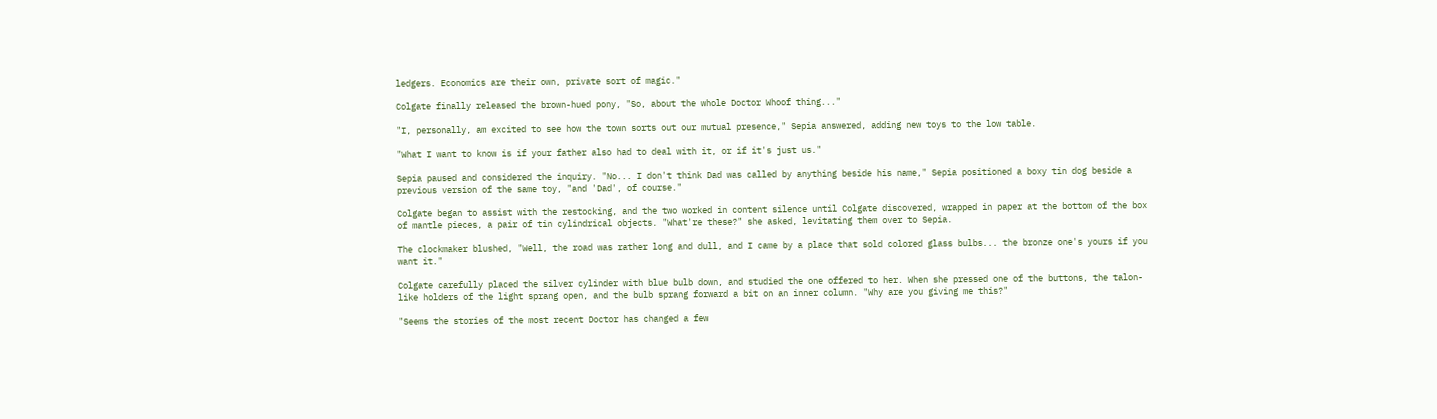ledgers. Economics are their own, private sort of magic."

Colgate finally released the brown-hued pony, "So, about the whole Doctor Whoof thing..."

"I, personally, am excited to see how the town sorts out our mutual presence," Sepia answered, adding new toys to the low table.

"What I want to know is if your father also had to deal with it, or if it's just us."

Sepia paused and considered the inquiry. "No... I don't think Dad was called by anything beside his name," Sepia positioned a boxy tin dog beside a previous version of the same toy, "and 'Dad', of course."

Colgate began to assist with the restocking, and the two worked in content silence until Colgate discovered, wrapped in paper at the bottom of the box of mantle pieces, a pair of tin cylindrical objects. "What're these?" she asked, levitating them over to Sepia.

The clockmaker blushed, "Well, the road was rather long and dull, and I came by a place that sold colored glass bulbs... the bronze one's yours if you want it."

Colgate carefully placed the silver cylinder with blue bulb down, and studied the one offered to her. When she pressed one of the buttons, the talon-like holders of the light sprang open, and the bulb sprang forward a bit on an inner column. "Why are you giving me this?"

"Seems the stories of the most recent Doctor has changed a few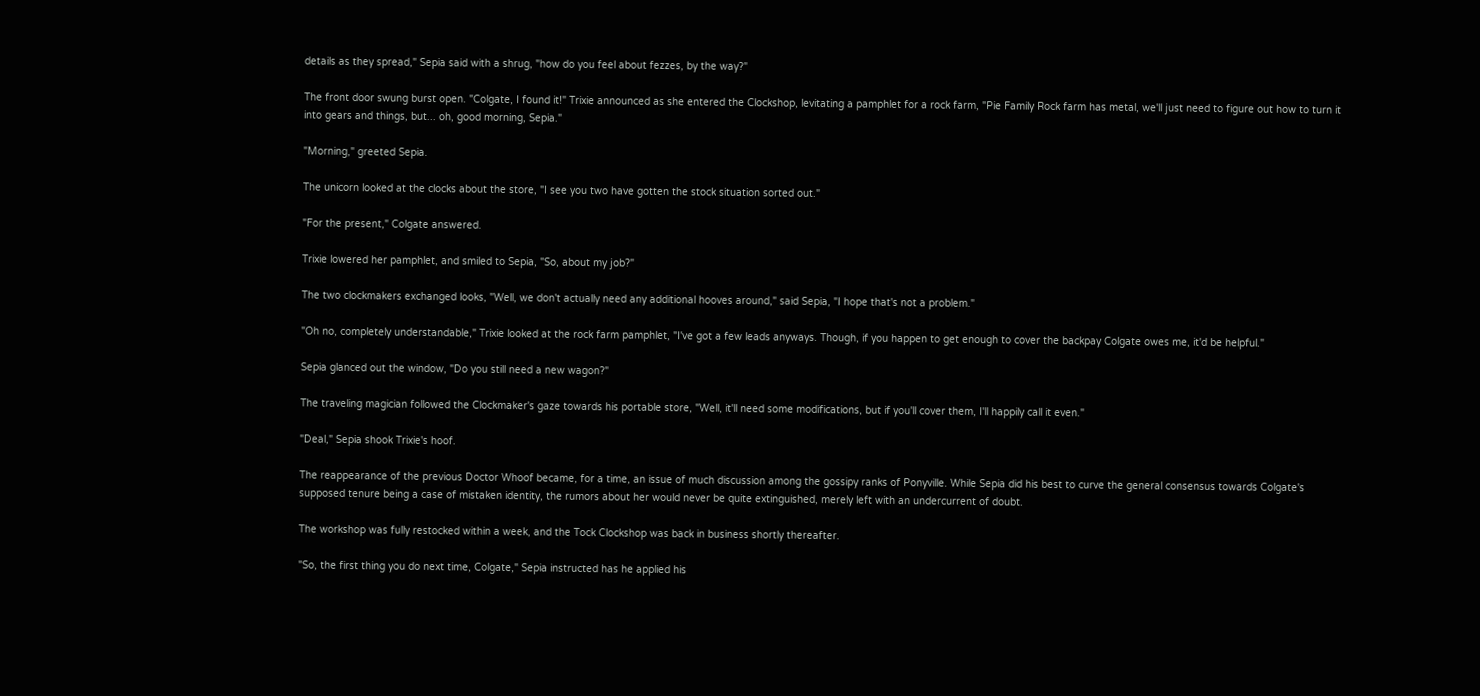details as they spread," Sepia said with a shrug, "how do you feel about fezzes, by the way?"

The front door swung burst open. "Colgate, I found it!" Trixie announced as she entered the Clockshop, levitating a pamphlet for a rock farm, "Pie Family Rock farm has metal, we'll just need to figure out how to turn it into gears and things, but... oh, good morning, Sepia."

"Morning," greeted Sepia.

The unicorn looked at the clocks about the store, "I see you two have gotten the stock situation sorted out."

"For the present," Colgate answered.

Trixie lowered her pamphlet, and smiled to Sepia, "So, about my job?"

The two clockmakers exchanged looks, "Well, we don't actually need any additional hooves around," said Sepia, "I hope that's not a problem."

"Oh no, completely understandable," Trixie looked at the rock farm pamphlet, "I've got a few leads anyways. Though, if you happen to get enough to cover the backpay Colgate owes me, it'd be helpful."

Sepia glanced out the window, "Do you still need a new wagon?"

The traveling magician followed the Clockmaker's gaze towards his portable store, "Well, it'll need some modifications, but if you'll cover them, I'll happily call it even."

"Deal," Sepia shook Trixie's hoof.

The reappearance of the previous Doctor Whoof became, for a time, an issue of much discussion among the gossipy ranks of Ponyville. While Sepia did his best to curve the general consensus towards Colgate's supposed tenure being a case of mistaken identity, the rumors about her would never be quite extinguished, merely left with an undercurrent of doubt.

The workshop was fully restocked within a week, and the Tock Clockshop was back in business shortly thereafter.

"So, the first thing you do next time, Colgate," Sepia instructed has he applied his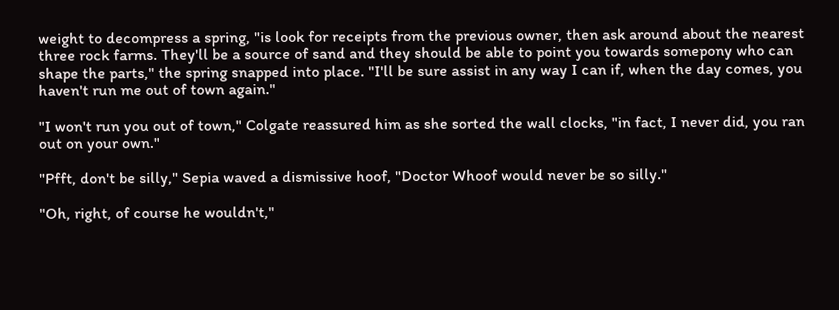weight to decompress a spring, "is look for receipts from the previous owner, then ask around about the nearest three rock farms. They'll be a source of sand and they should be able to point you towards somepony who can shape the parts," the spring snapped into place. "I'll be sure assist in any way I can if, when the day comes, you haven't run me out of town again."

"I won't run you out of town," Colgate reassured him as she sorted the wall clocks, "in fact, I never did, you ran out on your own."

"Pfft, don't be silly," Sepia waved a dismissive hoof, "Doctor Whoof would never be so silly."

"Oh, right, of course he wouldn't,"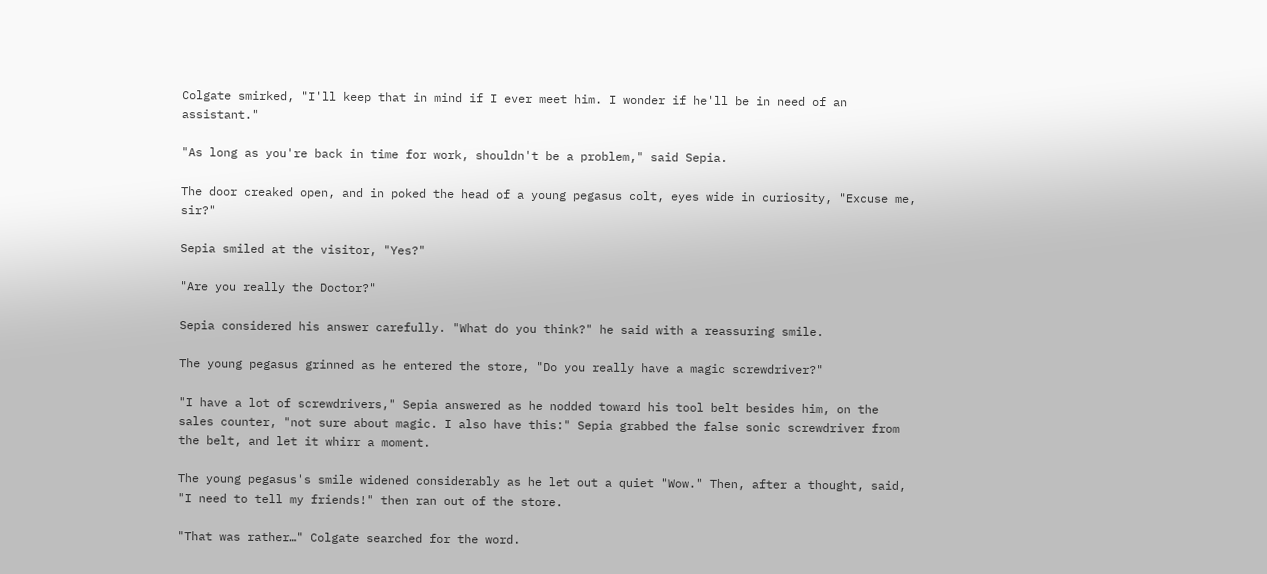Colgate smirked, "I'll keep that in mind if I ever meet him. I wonder if he'll be in need of an assistant."

"As long as you're back in time for work, shouldn't be a problem," said Sepia.

The door creaked open, and in poked the head of a young pegasus colt, eyes wide in curiosity, "Excuse me, sir?"

Sepia smiled at the visitor, "Yes?"

"Are you really the Doctor?"

Sepia considered his answer carefully. "What do you think?" he said with a reassuring smile.

The young pegasus grinned as he entered the store, "Do you really have a magic screwdriver?"

"I have a lot of screwdrivers," Sepia answered as he nodded toward his tool belt besides him, on the sales counter, "not sure about magic. I also have this:" Sepia grabbed the false sonic screwdriver from the belt, and let it whirr a moment.

The young pegasus's smile widened considerably as he let out a quiet "Wow." Then, after a thought, said, "I need to tell my friends!" then ran out of the store.

"That was rather…" Colgate searched for the word.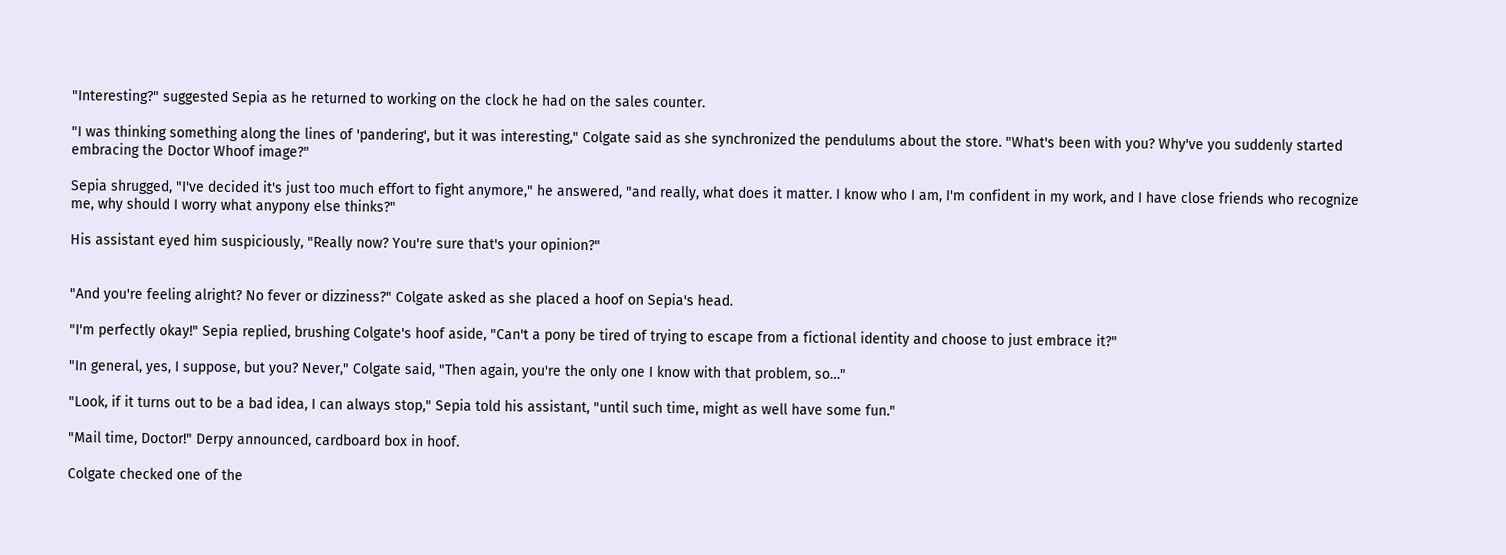"Interesting?" suggested Sepia as he returned to working on the clock he had on the sales counter.

"I was thinking something along the lines of 'pandering', but it was interesting," Colgate said as she synchronized the pendulums about the store. "What's been with you? Why've you suddenly started embracing the Doctor Whoof image?"

Sepia shrugged, "I've decided it's just too much effort to fight anymore," he answered, "and really, what does it matter. I know who I am, I'm confident in my work, and I have close friends who recognize me, why should I worry what anypony else thinks?"

His assistant eyed him suspiciously, "Really now? You're sure that's your opinion?"


"And you're feeling alright? No fever or dizziness?" Colgate asked as she placed a hoof on Sepia's head.

"I'm perfectly okay!" Sepia replied, brushing Colgate's hoof aside, "Can't a pony be tired of trying to escape from a fictional identity and choose to just embrace it?"

"In general, yes, I suppose, but you? Never," Colgate said, "Then again, you're the only one I know with that problem, so…"

"Look, if it turns out to be a bad idea, I can always stop," Sepia told his assistant, "until such time, might as well have some fun."

"Mail time, Doctor!" Derpy announced, cardboard box in hoof.

Colgate checked one of the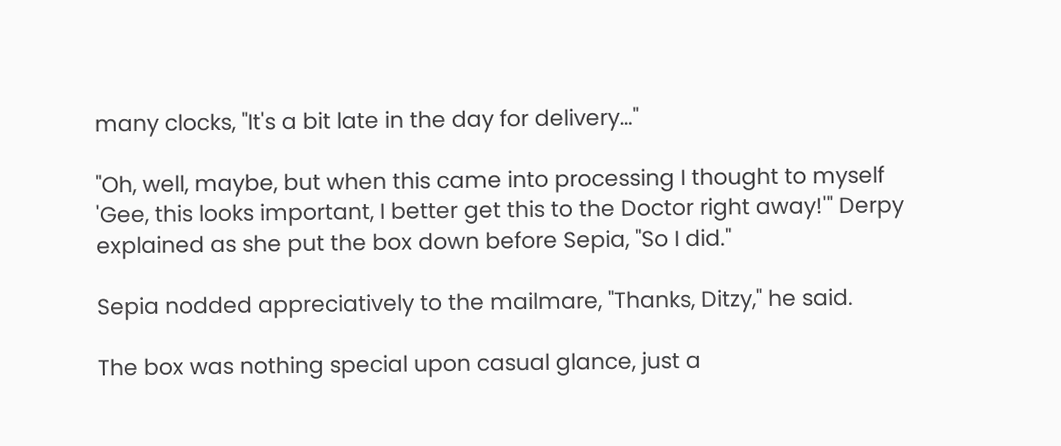many clocks, "It's a bit late in the day for delivery…"

"Oh, well, maybe, but when this came into processing I thought to myself 'Gee, this looks important, I better get this to the Doctor right away!'" Derpy explained as she put the box down before Sepia, "So I did."

Sepia nodded appreciatively to the mailmare, "Thanks, Ditzy," he said.

The box was nothing special upon casual glance, just a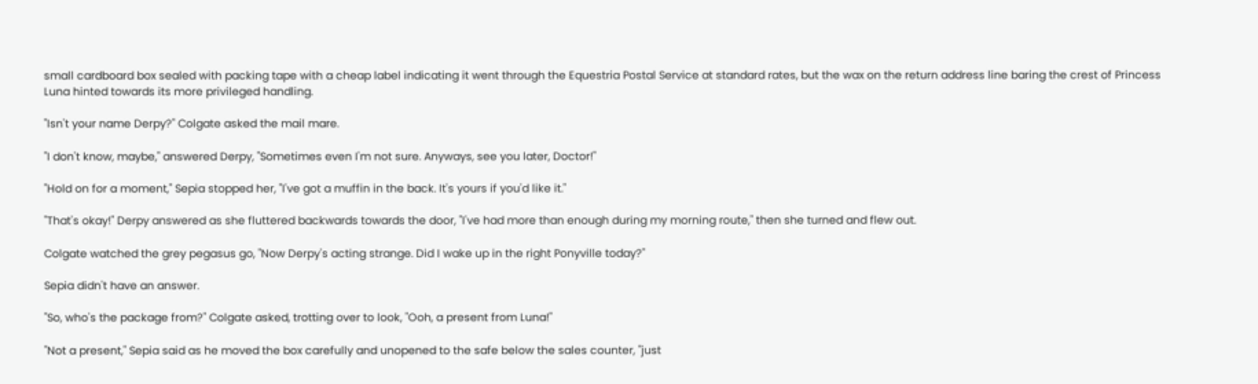small cardboard box sealed with packing tape with a cheap label indicating it went through the Equestria Postal Service at standard rates, but the wax on the return address line baring the crest of Princess Luna hinted towards its more privileged handling.

"Isn't your name Derpy?" Colgate asked the mail mare.

"I don't know, maybe," answered Derpy, "Sometimes even I'm not sure. Anyways, see you later, Doctor!"

"Hold on for a moment," Sepia stopped her, "I've got a muffin in the back. It's yours if you'd like it."

"That's okay!" Derpy answered as she fluttered backwards towards the door, "I've had more than enough during my morning route," then she turned and flew out.

Colgate watched the grey pegasus go, "Now Derpy's acting strange. Did I wake up in the right Ponyville today?"

Sepia didn't have an answer.

"So, who's the package from?" Colgate asked, trotting over to look, "Ooh, a present from Luna!"

"Not a present," Sepia said as he moved the box carefully and unopened to the safe below the sales counter, "just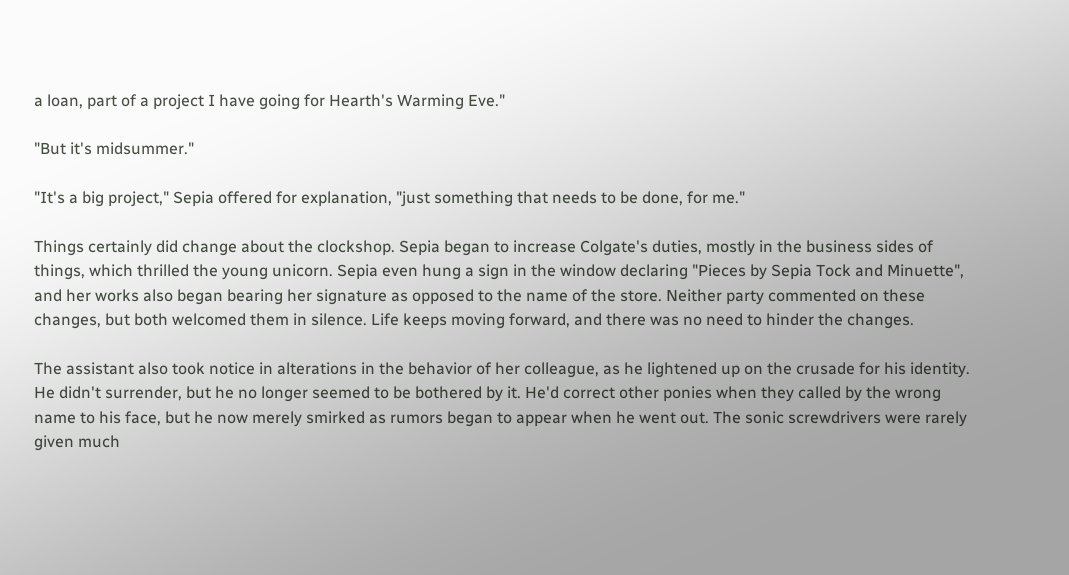a loan, part of a project I have going for Hearth's Warming Eve."

"But it's midsummer."

"It's a big project," Sepia offered for explanation, "just something that needs to be done, for me."

Things certainly did change about the clockshop. Sepia began to increase Colgate's duties, mostly in the business sides of things, which thrilled the young unicorn. Sepia even hung a sign in the window declaring "Pieces by Sepia Tock and Minuette", and her works also began bearing her signature as opposed to the name of the store. Neither party commented on these changes, but both welcomed them in silence. Life keeps moving forward, and there was no need to hinder the changes.

The assistant also took notice in alterations in the behavior of her colleague, as he lightened up on the crusade for his identity. He didn't surrender, but he no longer seemed to be bothered by it. He'd correct other ponies when they called by the wrong name to his face, but he now merely smirked as rumors began to appear when he went out. The sonic screwdrivers were rarely given much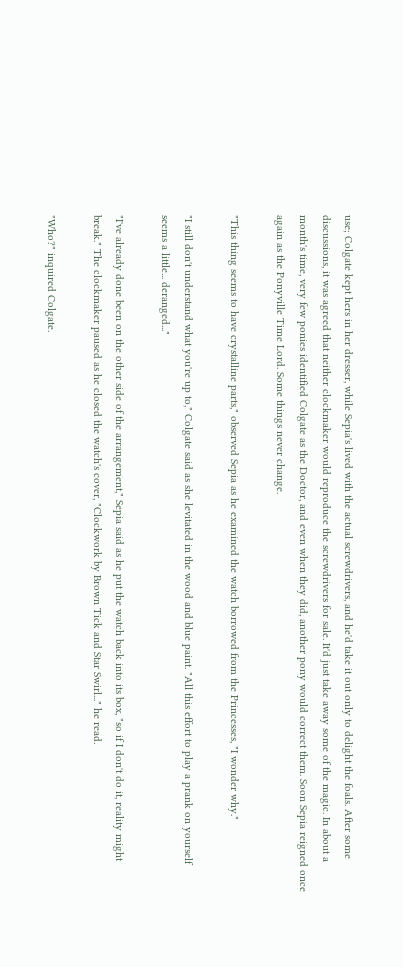use; Colgate kept hers in her dresser, while Sepia's lived with the actual screwdrivers, and he'd take it out only to delight the foals. After some discussions, it was agreed that neither clockmaker would reproduce the screwdrivers for sale. It'd just take away some of the magic. In about a month's time, very few ponies identified Colgate as the Doctor, and even when they did, another pony would correct them. Soon Sepia reigned once again as the Ponyville Time Lord. Some things never change.

"This thing seems to have crystalline parts," observed Sepia as he examined the watch borrowed from the Princesses, "I wonder why."

"I still don't understand what you're up to," Colgate said as she levitated in the wood and blue paint. "All this effort to play a prank on yourself seems a little... deranged..."

"I've already done been on the other side of the arrangement," Sepia said as he put the watch back into its box, "so if I don't do it, reality might break." The clockmaker paused as he closed the watch's cover, "Clockwork by Brown Tick and Star Swirl..." he read.

"Who?" inquired Colgate.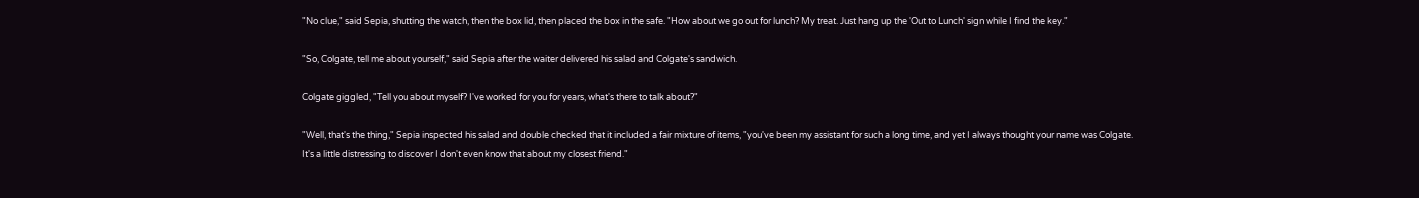"No clue," said Sepia, shutting the watch, then the box lid, then placed the box in the safe. "How about we go out for lunch? My treat. Just hang up the 'Out to Lunch' sign while I find the key."

"So, Colgate, tell me about yourself," said Sepia after the waiter delivered his salad and Colgate's sandwich.

Colgate giggled, "Tell you about myself? I've worked for you for years, what's there to talk about?"

"Well, that's the thing," Sepia inspected his salad and double checked that it included a fair mixture of items, "you've been my assistant for such a long time, and yet I always thought your name was Colgate. It's a little distressing to discover I don't even know that about my closest friend."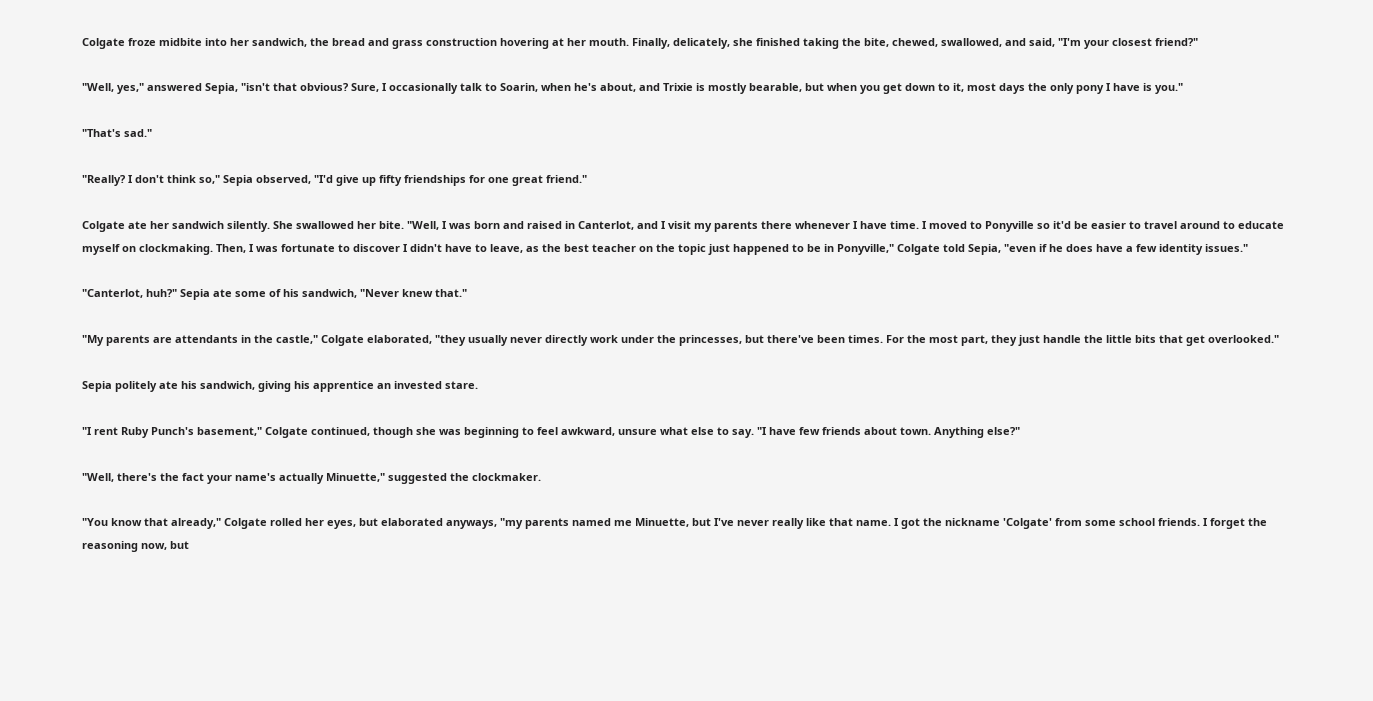Colgate froze midbite into her sandwich, the bread and grass construction hovering at her mouth. Finally, delicately, she finished taking the bite, chewed, swallowed, and said, "I'm your closest friend?"

"Well, yes," answered Sepia, "isn't that obvious? Sure, I occasionally talk to Soarin, when he's about, and Trixie is mostly bearable, but when you get down to it, most days the only pony I have is you."

"That's sad."

"Really? I don't think so," Sepia observed, "I'd give up fifty friendships for one great friend."

Colgate ate her sandwich silently. She swallowed her bite. "Well, I was born and raised in Canterlot, and I visit my parents there whenever I have time. I moved to Ponyville so it'd be easier to travel around to educate myself on clockmaking. Then, I was fortunate to discover I didn't have to leave, as the best teacher on the topic just happened to be in Ponyville," Colgate told Sepia, "even if he does have a few identity issues."

"Canterlot, huh?" Sepia ate some of his sandwich, "Never knew that."

"My parents are attendants in the castle," Colgate elaborated, "they usually never directly work under the princesses, but there've been times. For the most part, they just handle the little bits that get overlooked."

Sepia politely ate his sandwich, giving his apprentice an invested stare.

"I rent Ruby Punch's basement," Colgate continued, though she was beginning to feel awkward, unsure what else to say. "I have few friends about town. Anything else?"

"Well, there's the fact your name's actually Minuette," suggested the clockmaker.

"You know that already," Colgate rolled her eyes, but elaborated anyways, "my parents named me Minuette, but I've never really like that name. I got the nickname 'Colgate' from some school friends. I forget the reasoning now, but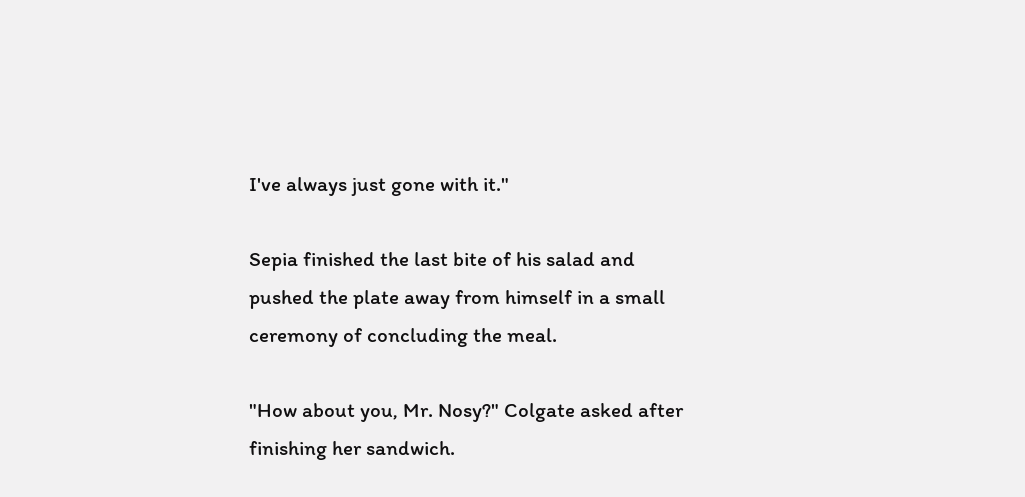I've always just gone with it."

Sepia finished the last bite of his salad and pushed the plate away from himself in a small ceremony of concluding the meal.

"How about you, Mr. Nosy?" Colgate asked after finishing her sandwich.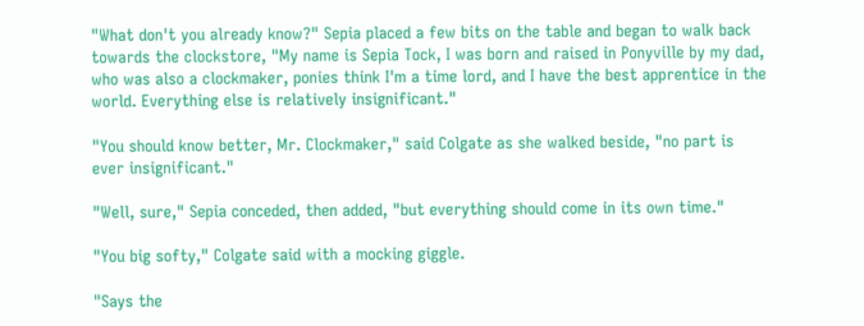"What don't you already know?" Sepia placed a few bits on the table and began to walk back towards the clockstore, "My name is Sepia Tock, I was born and raised in Ponyville by my dad, who was also a clockmaker, ponies think I'm a time lord, and I have the best apprentice in the world. Everything else is relatively insignificant."

"You should know better, Mr. Clockmaker," said Colgate as she walked beside, "no part is ever insignificant."

"Well, sure," Sepia conceded, then added, "but everything should come in its own time."

"You big softy," Colgate said with a mocking giggle.

"Says the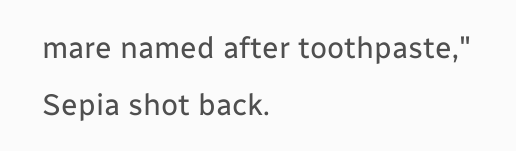mare named after toothpaste," Sepia shot back.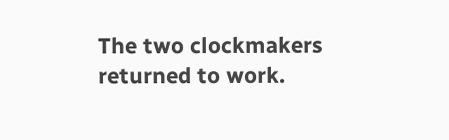The two clockmakers returned to work.